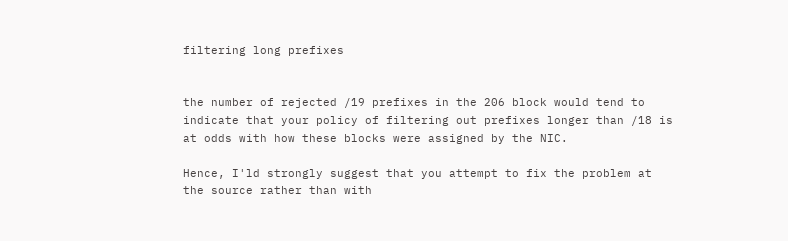filtering long prefixes


the number of rejected /19 prefixes in the 206 block would tend to
indicate that your policy of filtering out prefixes longer than /18 is
at odds with how these blocks were assigned by the NIC.

Hence, I'ld strongly suggest that you attempt to fix the problem at
the source rather than with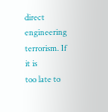direct engineering terrorism. If it is
too late to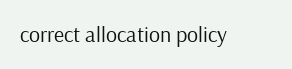correct allocation policy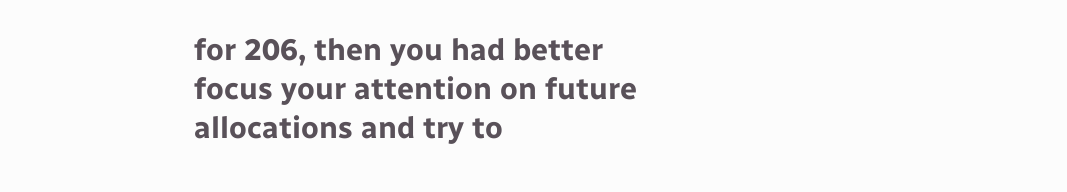for 206, then you had better
focus your attention on future allocations and try to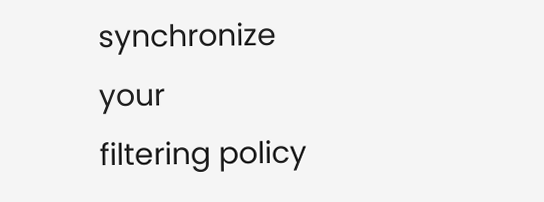synchronize your
filtering policy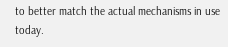to better match the actual mechanisms in use today.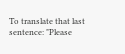To translate that last sentence: "Please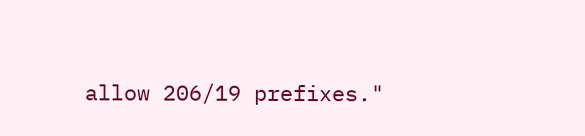allow 206/19 prefixes."